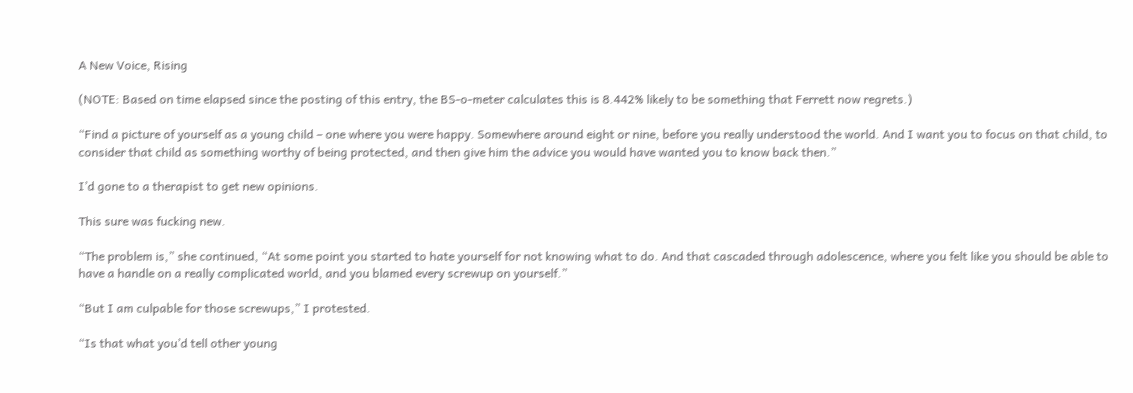A New Voice, Rising

(NOTE: Based on time elapsed since the posting of this entry, the BS-o-meter calculates this is 8.442% likely to be something that Ferrett now regrets.)

“Find a picture of yourself as a young child – one where you were happy. Somewhere around eight or nine, before you really understood the world. And I want you to focus on that child, to consider that child as something worthy of being protected, and then give him the advice you would have wanted you to know back then.”

I’d gone to a therapist to get new opinions.

This sure was fucking new.

“The problem is,” she continued, “At some point you started to hate yourself for not knowing what to do. And that cascaded through adolescence, where you felt like you should be able to have a handle on a really complicated world, and you blamed every screwup on yourself.”

“But I am culpable for those screwups,” I protested.

“Is that what you’d tell other young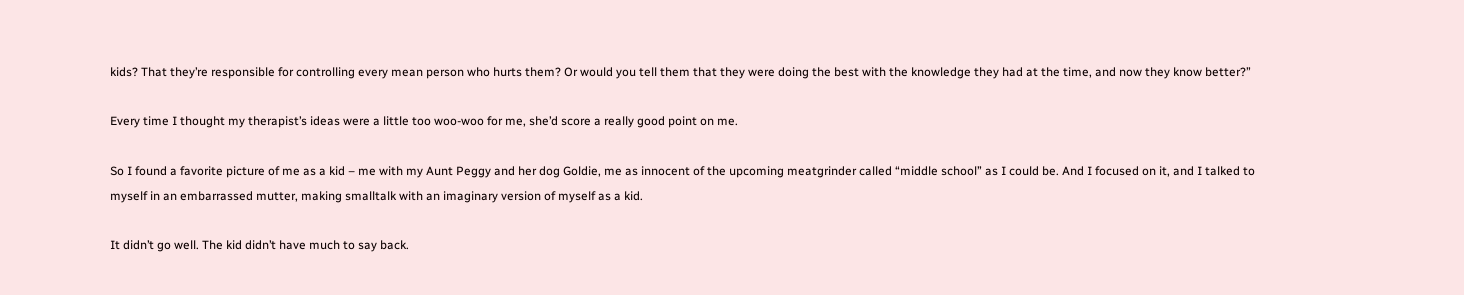kids? That they’re responsible for controlling every mean person who hurts them? Or would you tell them that they were doing the best with the knowledge they had at the time, and now they know better?”

Every time I thought my therapist’s ideas were a little too woo-woo for me, she’d score a really good point on me.

So I found a favorite picture of me as a kid – me with my Aunt Peggy and her dog Goldie, me as innocent of the upcoming meatgrinder called “middle school” as I could be. And I focused on it, and I talked to myself in an embarrassed mutter, making smalltalk with an imaginary version of myself as a kid.

It didn’t go well. The kid didn’t have much to say back.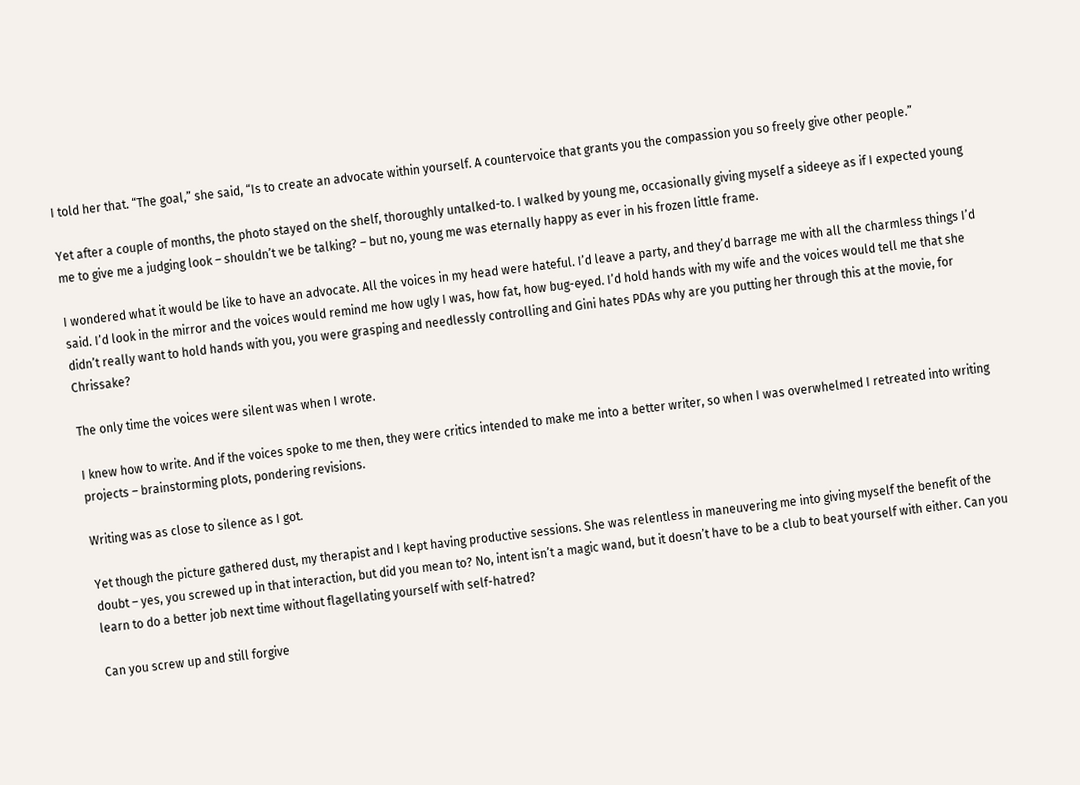I told her that. “The goal,” she said, “Is to create an advocate within yourself. A countervoice that grants you the compassion you so freely give other people.”

Yet after a couple of months, the photo stayed on the shelf, thoroughly untalked-to. I walked by young me, occasionally giving myself a sideeye as if I expected young me to give me a judging look – shouldn’t we be talking? – but no, young me was eternally happy as ever in his frozen little frame.

I wondered what it would be like to have an advocate. All the voices in my head were hateful. I’d leave a party, and they’d barrage me with all the charmless things I’d said. I’d look in the mirror and the voices would remind me how ugly I was, how fat, how bug-eyed. I’d hold hands with my wife and the voices would tell me that she didn’t really want to hold hands with you, you were grasping and needlessly controlling and Gini hates PDAs why are you putting her through this at the movie, for Chrissake?

The only time the voices were silent was when I wrote.

I knew how to write. And if the voices spoke to me then, they were critics intended to make me into a better writer, so when I was overwhelmed I retreated into writing projects – brainstorming plots, pondering revisions.

Writing was as close to silence as I got.

Yet though the picture gathered dust, my therapist and I kept having productive sessions. She was relentless in maneuvering me into giving myself the benefit of the doubt – yes, you screwed up in that interaction, but did you mean to? No, intent isn’t a magic wand, but it doesn’t have to be a club to beat yourself with either. Can you learn to do a better job next time without flagellating yourself with self-hatred?

Can you screw up and still forgive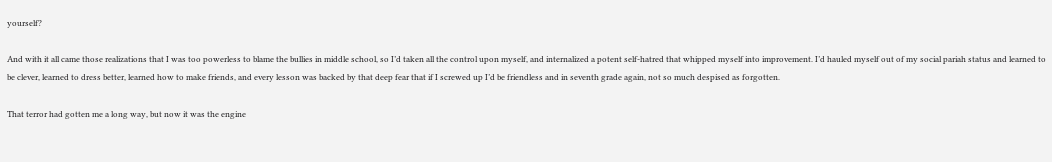yourself?

And with it all came those realizations that I was too powerless to blame the bullies in middle school, so I’d taken all the control upon myself, and internalized a potent self-hatred that whipped myself into improvement. I’d hauled myself out of my social pariah status and learned to be clever, learned to dress better, learned how to make friends, and every lesson was backed by that deep fear that if I screwed up I’d be friendless and in seventh grade again, not so much despised as forgotten.

That terror had gotten me a long way, but now it was the engine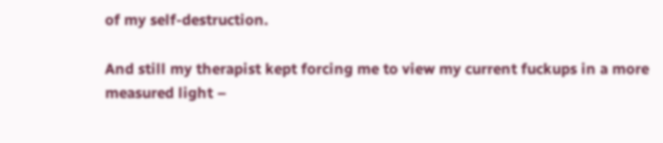of my self-destruction.

And still my therapist kept forcing me to view my current fuckups in a more measured light –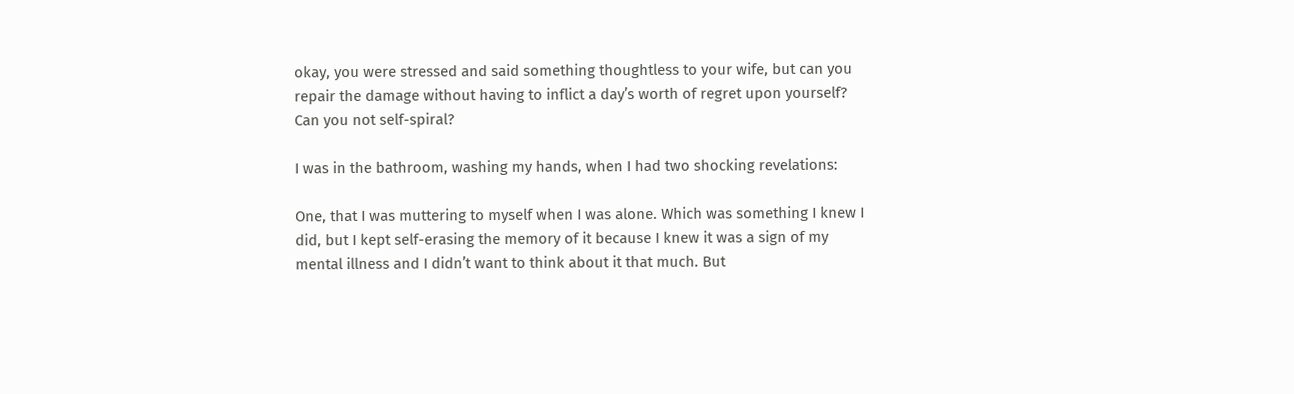okay, you were stressed and said something thoughtless to your wife, but can you repair the damage without having to inflict a day’s worth of regret upon yourself? Can you not self-spiral?

I was in the bathroom, washing my hands, when I had two shocking revelations:

One, that I was muttering to myself when I was alone. Which was something I knew I did, but I kept self-erasing the memory of it because I knew it was a sign of my mental illness and I didn’t want to think about it that much. But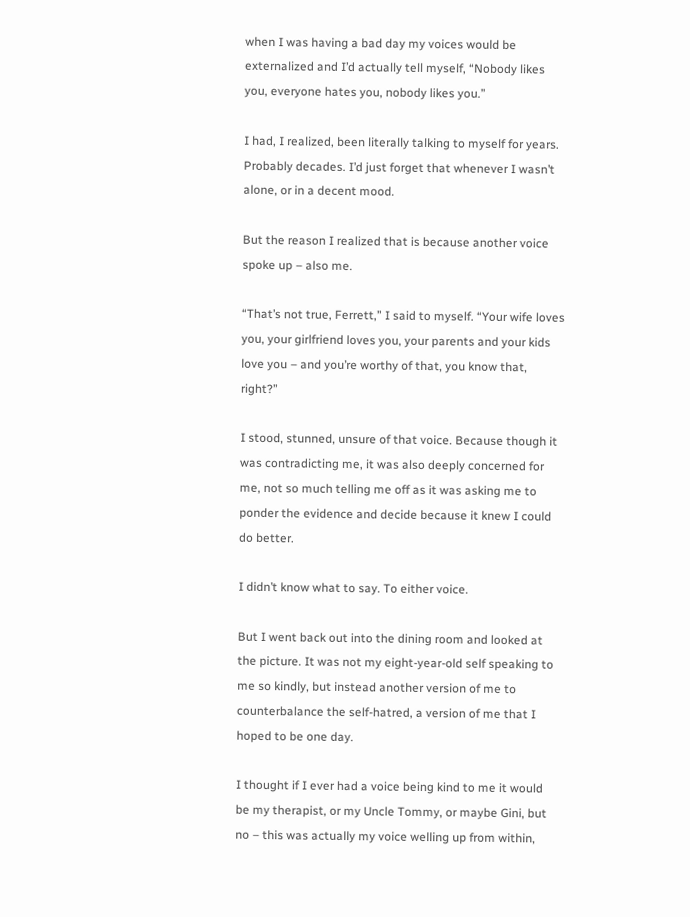when I was having a bad day my voices would be externalized and I’d actually tell myself, “Nobody likes you, everyone hates you, nobody likes you.”

I had, I realized, been literally talking to myself for years. Probably decades. I’d just forget that whenever I wasn’t alone, or in a decent mood.

But the reason I realized that is because another voice spoke up – also me.

“That’s not true, Ferrett,” I said to myself. “Your wife loves you, your girlfriend loves you, your parents and your kids love you – and you’re worthy of that, you know that, right?”

I stood, stunned, unsure of that voice. Because though it was contradicting me, it was also deeply concerned for me, not so much telling me off as it was asking me to ponder the evidence and decide because it knew I could do better.

I didn’t know what to say. To either voice.

But I went back out into the dining room and looked at the picture. It was not my eight-year-old self speaking to me so kindly, but instead another version of me to counterbalance the self-hatred, a version of me that I hoped to be one day.

I thought if I ever had a voice being kind to me it would be my therapist, or my Uncle Tommy, or maybe Gini, but no – this was actually my voice welling up from within,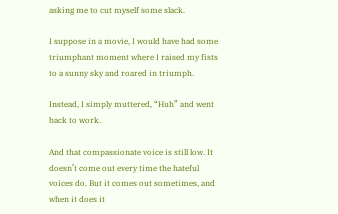asking me to cut myself some slack.

I suppose in a movie, I would have had some triumphant moment where I raised my fists to a sunny sky and roared in triumph.

Instead, I simply muttered, “Huh” and went back to work.

And that compassionate voice is still low. It doesn’t come out every time the hateful voices do. But it comes out sometimes, and when it does it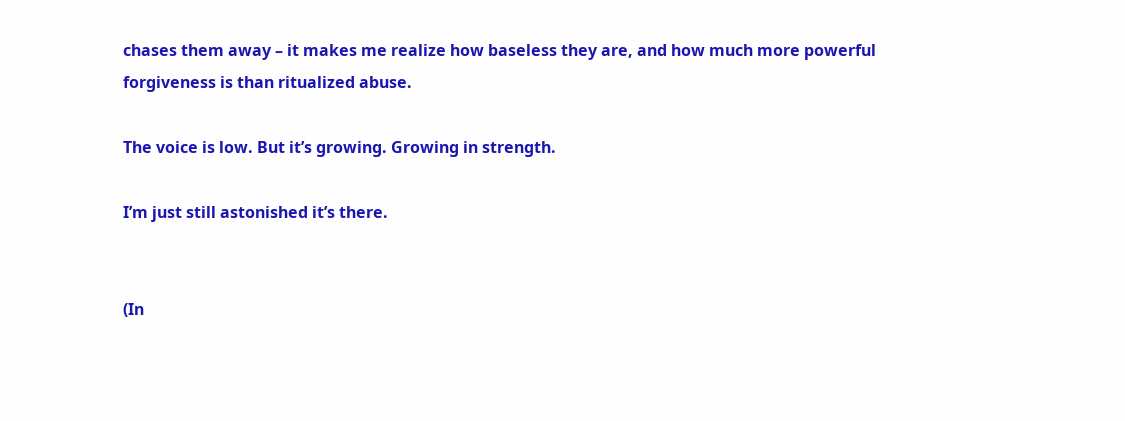chases them away – it makes me realize how baseless they are, and how much more powerful forgiveness is than ritualized abuse.

The voice is low. But it’s growing. Growing in strength.

I’m just still astonished it’s there.


(In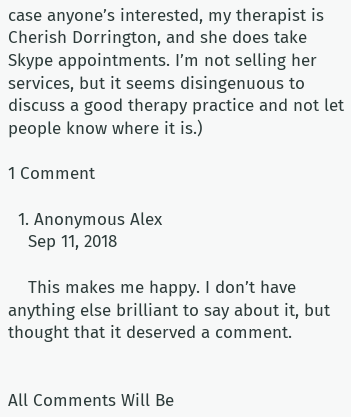case anyone’s interested, my therapist is Cherish Dorrington, and she does take Skype appointments. I’m not selling her services, but it seems disingenuous to discuss a good therapy practice and not let people know where it is.)

1 Comment

  1. Anonymous Alex
    Sep 11, 2018

    This makes me happy. I don’t have anything else brilliant to say about it, but thought that it deserved a comment.


All Comments Will Be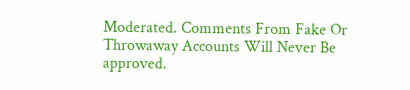Moderated. Comments From Fake Or Throwaway Accounts Will Never Be approved.